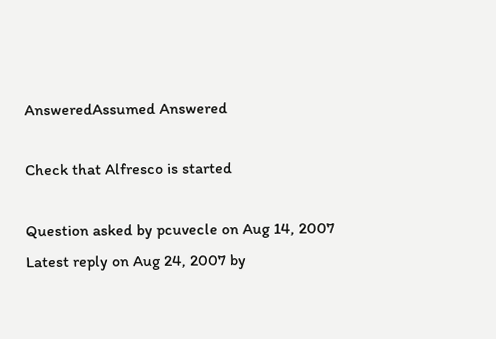AnsweredAssumed Answered

Check that Alfresco is started

Question asked by pcuvecle on Aug 14, 2007
Latest reply on Aug 24, 2007 by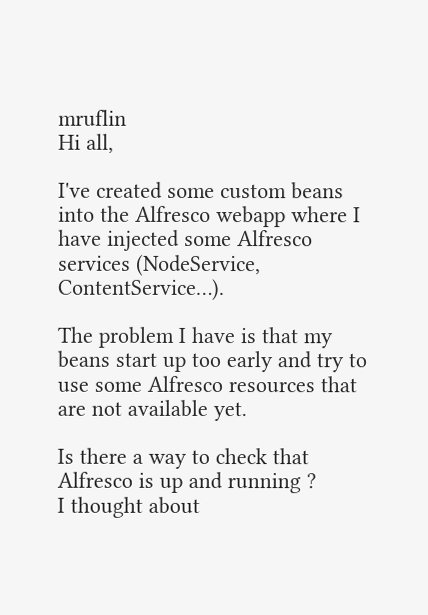mruflin
Hi all,

I've created some custom beans into the Alfresco webapp where I have injected some Alfresco services (NodeService, ContentService…).

The problem I have is that my beans start up too early and try to use some Alfresco resources that are not available yet.

Is there a way to check that Alfresco is up and running ?
I thought about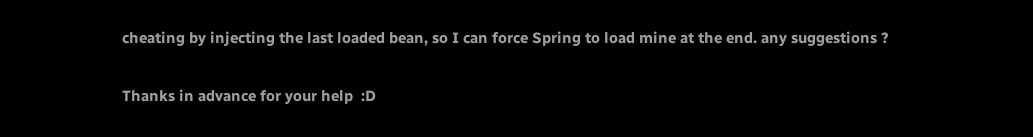cheating by injecting the last loaded bean, so I can force Spring to load mine at the end. any suggestions ?

Thanks in advance for your help  :D